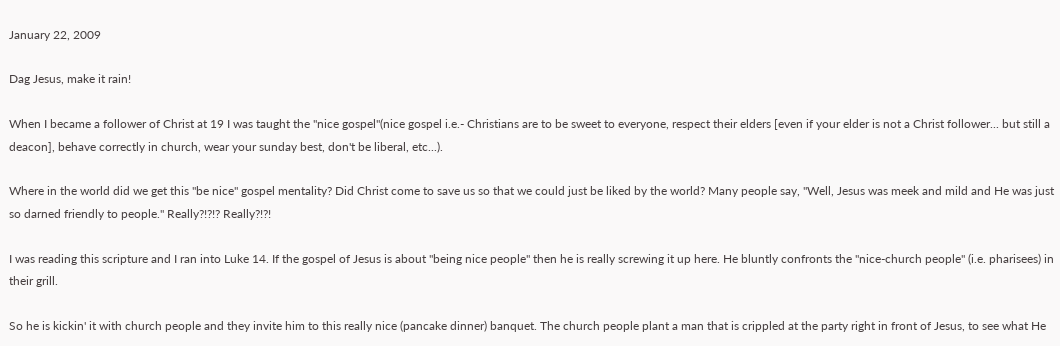January 22, 2009

Dag Jesus, make it rain!

When I became a follower of Christ at 19 I was taught the "nice gospel"(nice gospel i.e.- Christians are to be sweet to everyone, respect their elders [even if your elder is not a Christ follower... but still a deacon], behave correctly in church, wear your sunday best, don't be liberal, etc...).

Where in the world did we get this "be nice" gospel mentality? Did Christ come to save us so that we could just be liked by the world? Many people say, "Well, Jesus was meek and mild and He was just so darned friendly to people." Really?!?!? Really?!?!

I was reading this scripture and I ran into Luke 14. If the gospel of Jesus is about "being nice people" then he is really screwing it up here. He bluntly confronts the "nice-church people" (i.e. pharisees) in their grill.

So he is kickin' it with church people and they invite him to this really nice (pancake dinner) banquet. The church people plant a man that is crippled at the party right in front of Jesus, to see what He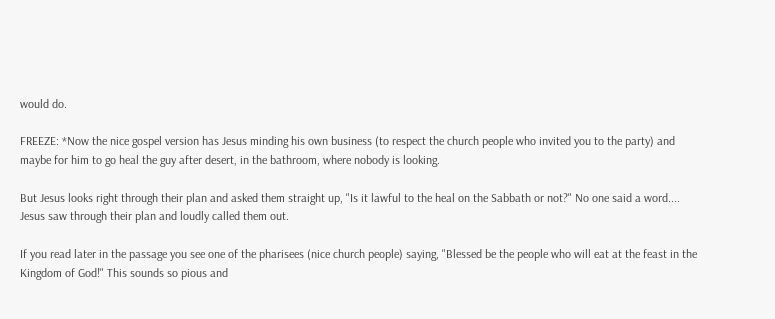would do.

FREEZE: *Now the nice gospel version has Jesus minding his own business (to respect the church people who invited you to the party) and maybe for him to go heal the guy after desert, in the bathroom, where nobody is looking.

But Jesus looks right through their plan and asked them straight up, "Is it lawful to the heal on the Sabbath or not?" No one said a word....  Jesus saw through their plan and loudly called them out.

If you read later in the passage you see one of the pharisees (nice church people) saying, "Blessed be the people who will eat at the feast in the Kingdom of God!" This sounds so pious and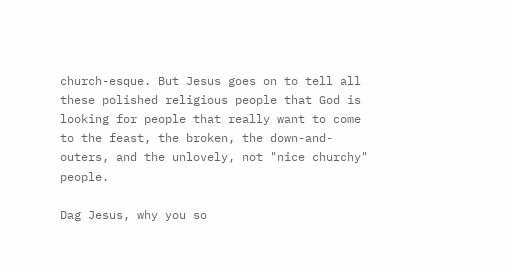church-esque. But Jesus goes on to tell all these polished religious people that God is looking for people that really want to come to the feast, the broken, the down-and-outers, and the unlovely, not "nice churchy" people.

Dag Jesus, why you so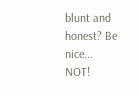blunt and honest? Be nice... NOT!